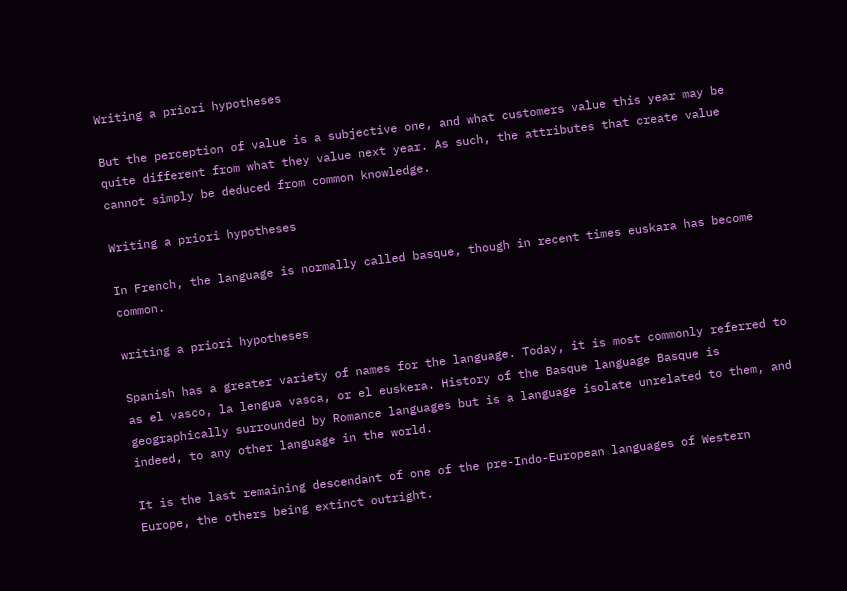Writing a priori hypotheses

But the perception of value is a subjective one, and what customers value this year may be quite different from what they value next year. As such, the attributes that create value cannot simply be deduced from common knowledge.

Writing a priori hypotheses

In French, the language is normally called basque, though in recent times euskara has become common.

writing a priori hypotheses

Spanish has a greater variety of names for the language. Today, it is most commonly referred to as el vasco, la lengua vasca, or el euskera. History of the Basque language Basque is geographically surrounded by Romance languages but is a language isolate unrelated to them, and indeed, to any other language in the world.

It is the last remaining descendant of one of the pre-Indo-European languages of Western Europe, the others being extinct outright.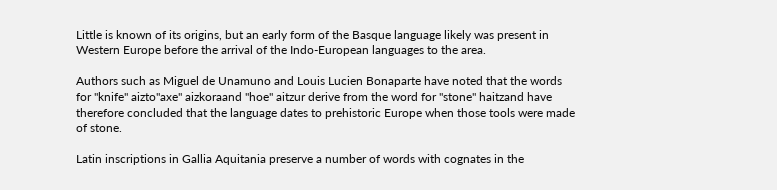Little is known of its origins, but an early form of the Basque language likely was present in Western Europe before the arrival of the Indo-European languages to the area.

Authors such as Miguel de Unamuno and Louis Lucien Bonaparte have noted that the words for "knife" aizto"axe" aizkoraand "hoe" aitzur derive from the word for "stone" haitzand have therefore concluded that the language dates to prehistoric Europe when those tools were made of stone.

Latin inscriptions in Gallia Aquitania preserve a number of words with cognates in the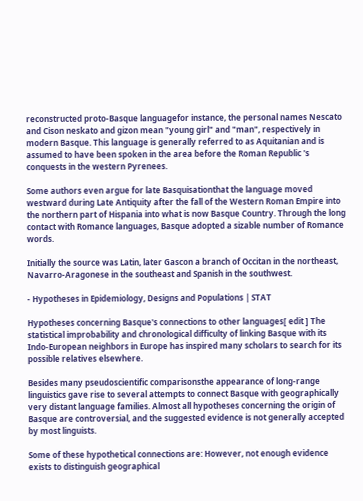reconstructed proto-Basque languagefor instance, the personal names Nescato and Cison neskato and gizon mean "young girl" and "man", respectively in modern Basque. This language is generally referred to as Aquitanian and is assumed to have been spoken in the area before the Roman Republic 's conquests in the western Pyrenees.

Some authors even argue for late Basquisationthat the language moved westward during Late Antiquity after the fall of the Western Roman Empire into the northern part of Hispania into what is now Basque Country. Through the long contact with Romance languages, Basque adopted a sizable number of Romance words.

Initially the source was Latin, later Gascon a branch of Occitan in the northeast, Navarro-Aragonese in the southeast and Spanish in the southwest.

- Hypotheses in Epidemiology, Designs and Populations | STAT

Hypotheses concerning Basque's connections to other languages[ edit ] The statistical improbability and chronological difficulty of linking Basque with its Indo-European neighbors in Europe has inspired many scholars to search for its possible relatives elsewhere.

Besides many pseudoscientific comparisonsthe appearance of long-range linguistics gave rise to several attempts to connect Basque with geographically very distant language families. Almost all hypotheses concerning the origin of Basque are controversial, and the suggested evidence is not generally accepted by most linguists.

Some of these hypothetical connections are: However, not enough evidence exists to distinguish geographical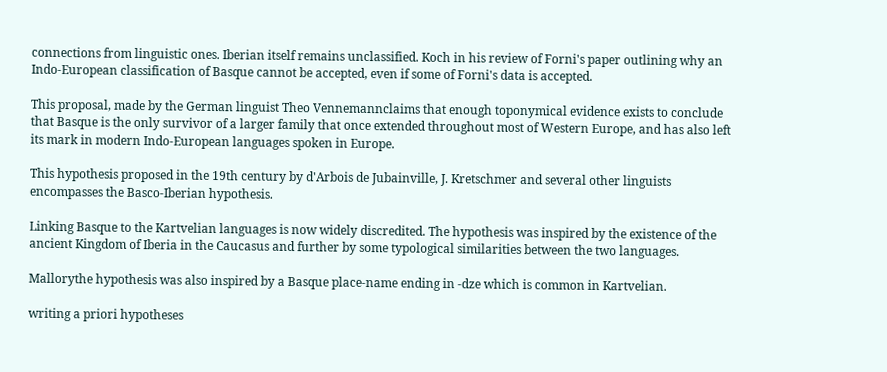connections from linguistic ones. Iberian itself remains unclassified. Koch in his review of Forni's paper outlining why an Indo-European classification of Basque cannot be accepted, even if some of Forni's data is accepted.

This proposal, made by the German linguist Theo Vennemannclaims that enough toponymical evidence exists to conclude that Basque is the only survivor of a larger family that once extended throughout most of Western Europe, and has also left its mark in modern Indo-European languages spoken in Europe.

This hypothesis proposed in the 19th century by d'Arbois de Jubainville, J. Kretschmer and several other linguists encompasses the Basco-Iberian hypothesis.

Linking Basque to the Kartvelian languages is now widely discredited. The hypothesis was inspired by the existence of the ancient Kingdom of Iberia in the Caucasus and further by some typological similarities between the two languages.

Mallorythe hypothesis was also inspired by a Basque place-name ending in -dze which is common in Kartvelian.

writing a priori hypotheses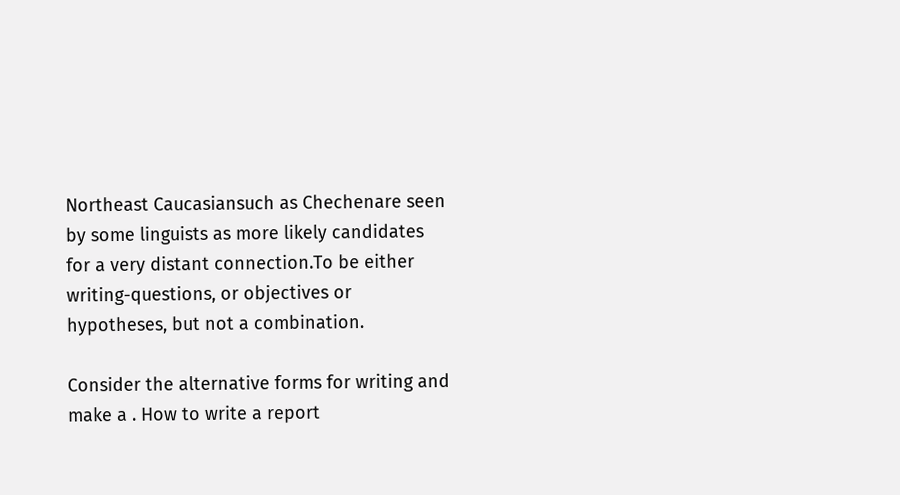Northeast Caucasiansuch as Chechenare seen by some linguists as more likely candidates for a very distant connection.To be either writing-questions, or objectives or hypotheses, but not a combination.

Consider the alternative forms for writing and make a . How to write a report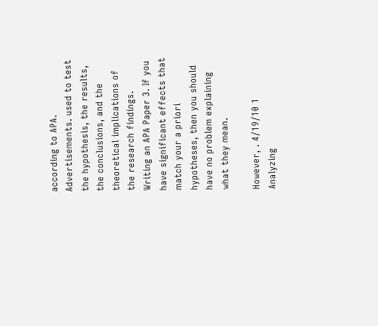according to APA. Advertisements. used to test the hypothesis, the results, the conclusions, and the theoretical implications of the research findings. Writing an APA Paper 3. If you have significant effects that match your a priori hypotheses, then you should have no problem explaining what they mean.

However, . 4/19/10 1 Analyzing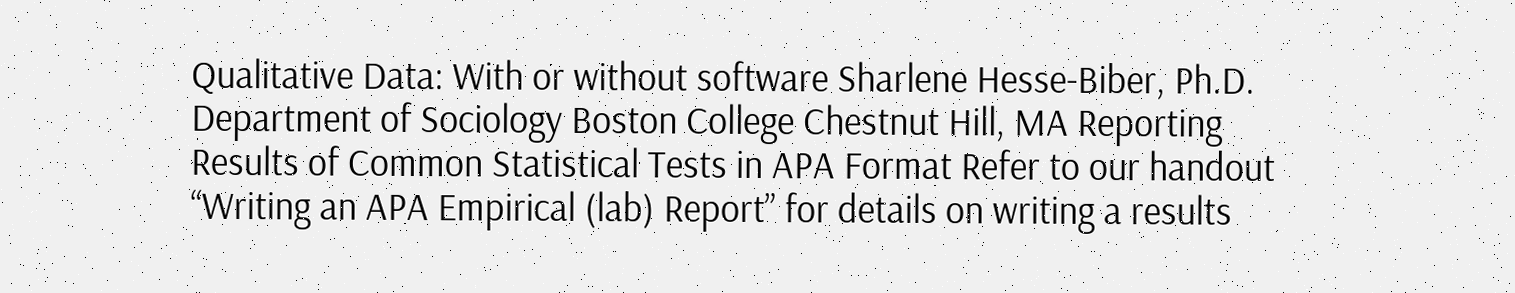Qualitative Data: With or without software Sharlene Hesse-Biber, Ph.D. Department of Sociology Boston College Chestnut Hill, MA Reporting Results of Common Statistical Tests in APA Format Refer to our handout “Writing an APA Empirical (lab) Report” for details on writing a results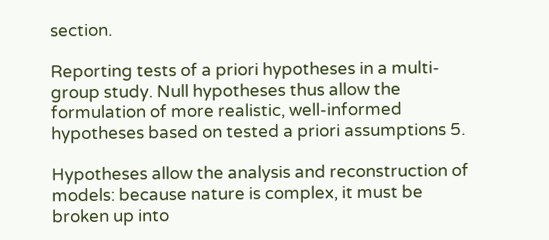section.

Reporting tests of a priori hypotheses in a multi-group study. Null hypotheses thus allow the formulation of more realistic, well-informed hypotheses based on tested a priori assumptions 5.

Hypotheses allow the analysis and reconstruction of models: because nature is complex, it must be broken up into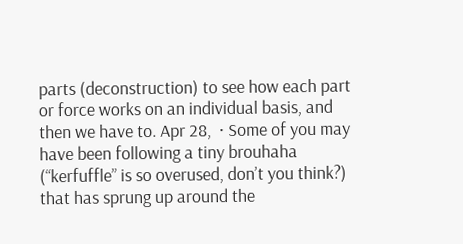parts (deconstruction) to see how each part or force works on an individual basis, and then we have to. Apr 28,  · Some of you may have been following a tiny brouhaha (“kerfuffle” is so overused, don’t you think?) that has sprung up around the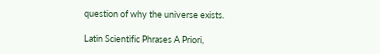question of why the universe exists.

Latin Scientific Phrases A Priori,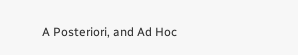A Posteriori, and Ad Hoc